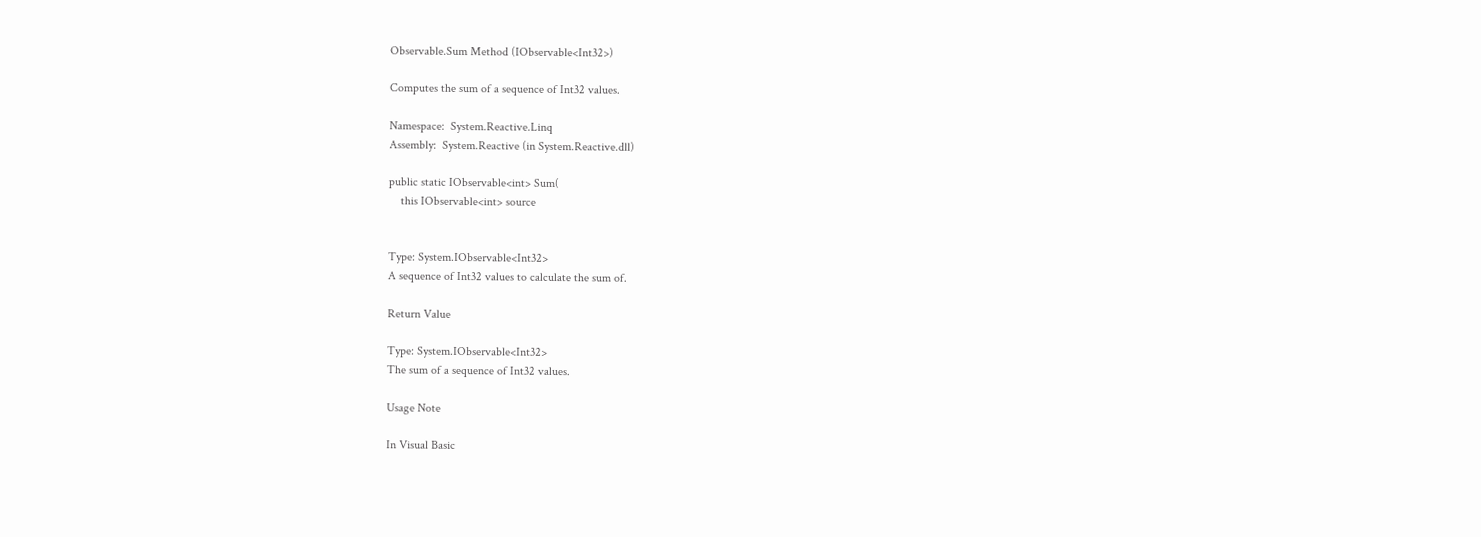Observable.Sum Method (IObservable<Int32>)

Computes the sum of a sequence of Int32 values.

Namespace:  System.Reactive.Linq
Assembly:  System.Reactive (in System.Reactive.dll)

public static IObservable<int> Sum(
    this IObservable<int> source


Type: System.IObservable<Int32>
A sequence of Int32 values to calculate the sum of.

Return Value

Type: System.IObservable<Int32>
The sum of a sequence of Int32 values.

Usage Note

In Visual Basic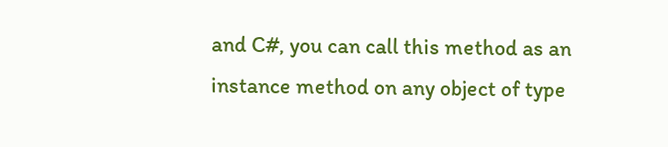and C#, you can call this method as an instance method on any object of type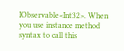IObservable<Int32>. When you use instance method syntax to call this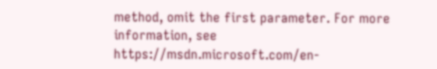method, omit the first parameter. For more information, see https://msdn.microsoft.com/en-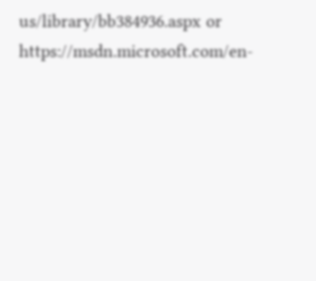us/library/bb384936.aspx or https://msdn.microsoft.com/en-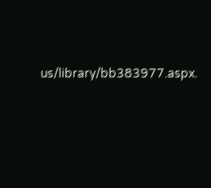us/library/bb383977.aspx.